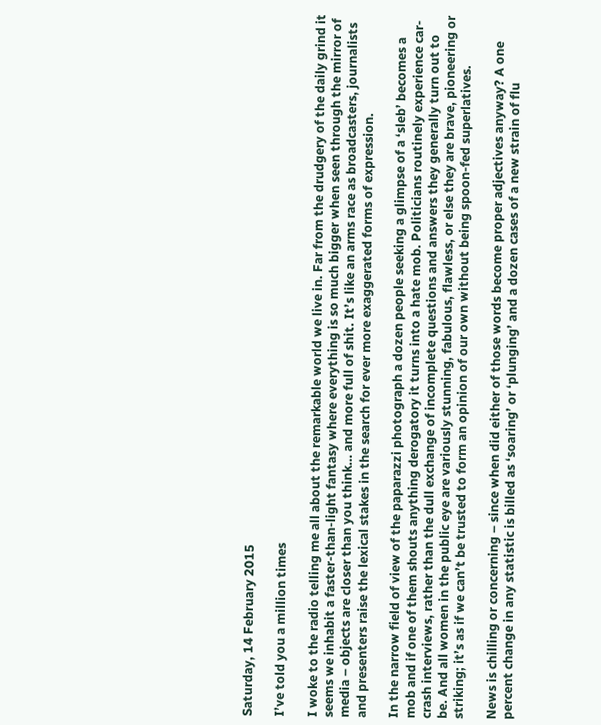Saturday, 14 February 2015

I’ve told you a million times

I woke to the radio telling me all about the remarkable world we live in. Far from the drudgery of the daily grind it seems we inhabit a faster-than-light fantasy where everything is so much bigger when seen through the mirror of media – objects are closer than you think… and more full of shit. It’s like an arms race as broadcasters, journalists and presenters raise the lexical stakes in the search for ever more exaggerated forms of expression.

In the narrow field of view of the paparazzi photograph a dozen people seeking a glimpse of a ‘sleb’ becomes a mob and if one of them shouts anything derogatory it turns into a hate mob. Politicians routinely experience car-crash interviews, rather than the dull exchange of incomplete questions and answers they generally turn out to be. And all women in the public eye are variously stunning, fabulous, flawless, or else they are brave, pioneering or striking; it’s as if we can’t be trusted to form an opinion of our own without being spoon-fed superlatives.

News is chilling or concerning – since when did either of those words become proper adjectives anyway? A one percent change in any statistic is billed as ‘soaring’ or ‘plunging’ and a dozen cases of a new strain of flu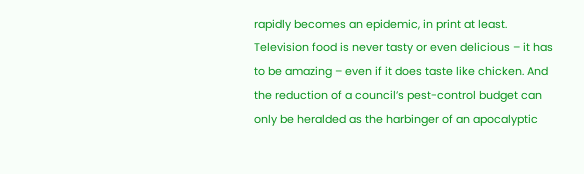rapidly becomes an epidemic, in print at least. Television food is never tasty or even delicious – it has to be amazing – even if it does taste like chicken. And the reduction of a council’s pest-control budget can only be heralded as the harbinger of an apocalyptic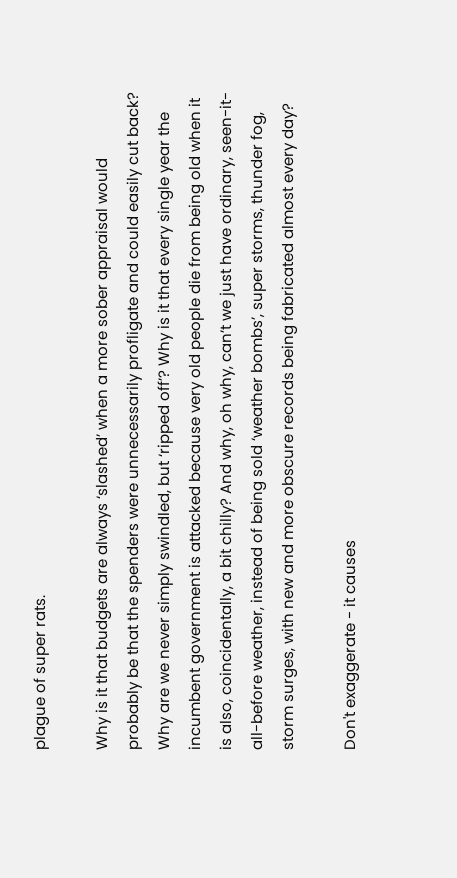plague of super rats.

Why is it that budgets are always ‘slashed’ when a more sober appraisal would probably be that the spenders were unnecessarily profligate and could easily cut back? Why are we never simply swindled, but ‘ripped off’? Why is it that every single year the incumbent government is attacked because very old people die from being old when it is also, coincidentally, a bit chilly? And why, oh why, can’t we just have ordinary, seen-it-all-before weather, instead of being sold ‘weather bombs’, super storms, thunder fog, storm surges, with new and more obscure records being fabricated almost every day?

Don't exaggerate - it causes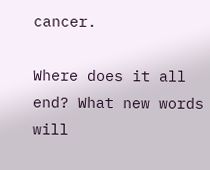cancer.

Where does it all end? What new words will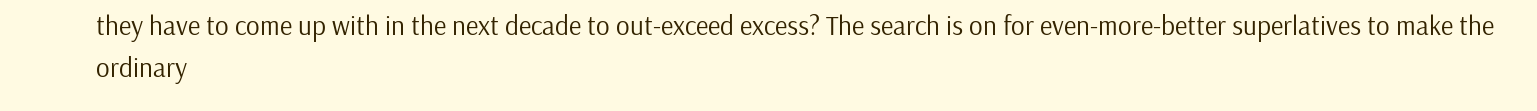they have to come up with in the next decade to out-exceed excess? The search is on for even-more-better superlatives to make the ordinary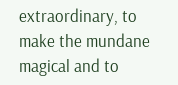extraordinary, to make the mundane magical and to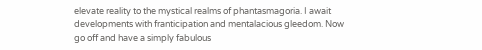elevate reality to the mystical realms of phantasmagoria. I await developments with franticipation and mentalacious gleedom. Now go off and have a simply fabulous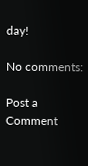day!

No comments:

Post a Comment